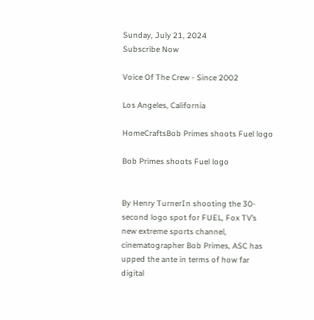Sunday, July 21, 2024
Subscribe Now

Voice Of The Crew - Since 2002

Los Angeles, California

HomeCraftsBob Primes shoots Fuel logo

Bob Primes shoots Fuel logo


By Henry TurnerIn shooting the 30-second logo spot for FUEL, Fox TV’s new extreme sports channel, cinematographer Bob Primes, ASC has upped the ante in terms of how far digital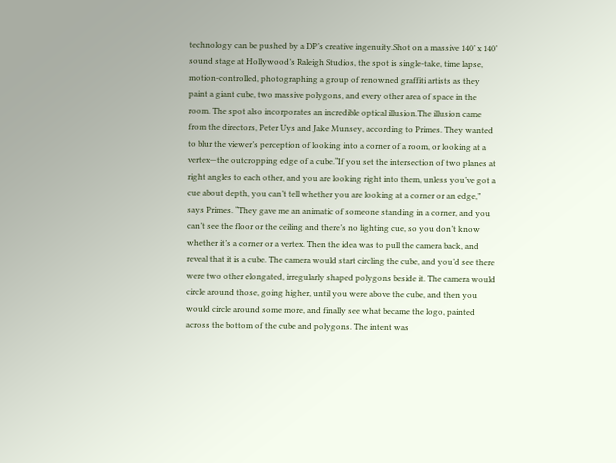technology can be pushed by a DP’s creative ingenuity.Shot on a massive 140’ x 140’ sound stage at Hollywood’s Raleigh Studios, the spot is single-take, time lapse, motion-controlled, photographing a group of renowned graffiti artists as they paint a giant cube, two massive polygons, and every other area of space in the room. The spot also incorporates an incredible optical illusion.The illusion came from the directors, Peter Uys and Jake Munsey, according to Primes. They wanted to blur the viewer’s perception of looking into a corner of a room, or looking at a vertex—the outcropping edge of a cube.“If you set the intersection of two planes at right angles to each other, and you are looking right into them, unless you’ve got a cue about depth, you can’t tell whether you are looking at a corner or an edge,” says Primes. “They gave me an animatic of someone standing in a corner, and you can’t see the floor or the ceiling and there’s no lighting cue, so you don’t know whether it’s a corner or a vertex. Then the idea was to pull the camera back, and reveal that it is a cube. The camera would start circling the cube, and you’d see there were two other elongated, irregularly shaped polygons beside it. The camera would circle around those, going higher, until you were above the cube, and then you would circle around some more, and finally see what became the logo, painted across the bottom of the cube and polygons. The intent was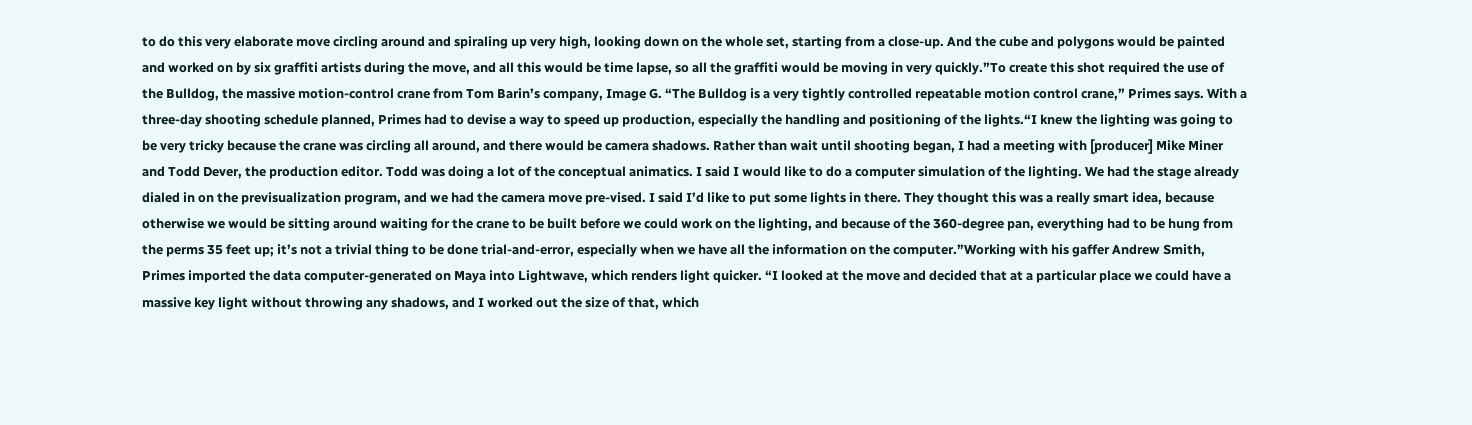to do this very elaborate move circling around and spiraling up very high, looking down on the whole set, starting from a close-up. And the cube and polygons would be painted and worked on by six graffiti artists during the move, and all this would be time lapse, so all the graffiti would be moving in very quickly.”To create this shot required the use of the Bulldog, the massive motion-control crane from Tom Barin’s company, Image G. “The Bulldog is a very tightly controlled repeatable motion control crane,” Primes says. With a three-day shooting schedule planned, Primes had to devise a way to speed up production, especially the handling and positioning of the lights.“I knew the lighting was going to be very tricky because the crane was circling all around, and there would be camera shadows. Rather than wait until shooting began, I had a meeting with [producer] Mike Miner and Todd Dever, the production editor. Todd was doing a lot of the conceptual animatics. I said I would like to do a computer simulation of the lighting. We had the stage already dialed in on the previsualization program, and we had the camera move pre-vised. I said I’d like to put some lights in there. They thought this was a really smart idea, because otherwise we would be sitting around waiting for the crane to be built before we could work on the lighting, and because of the 360-degree pan, everything had to be hung from the perms 35 feet up; it’s not a trivial thing to be done trial-and-error, especially when we have all the information on the computer.”Working with his gaffer Andrew Smith, Primes imported the data computer-generated on Maya into Lightwave, which renders light quicker. “I looked at the move and decided that at a particular place we could have a massive key light without throwing any shadows, and I worked out the size of that, which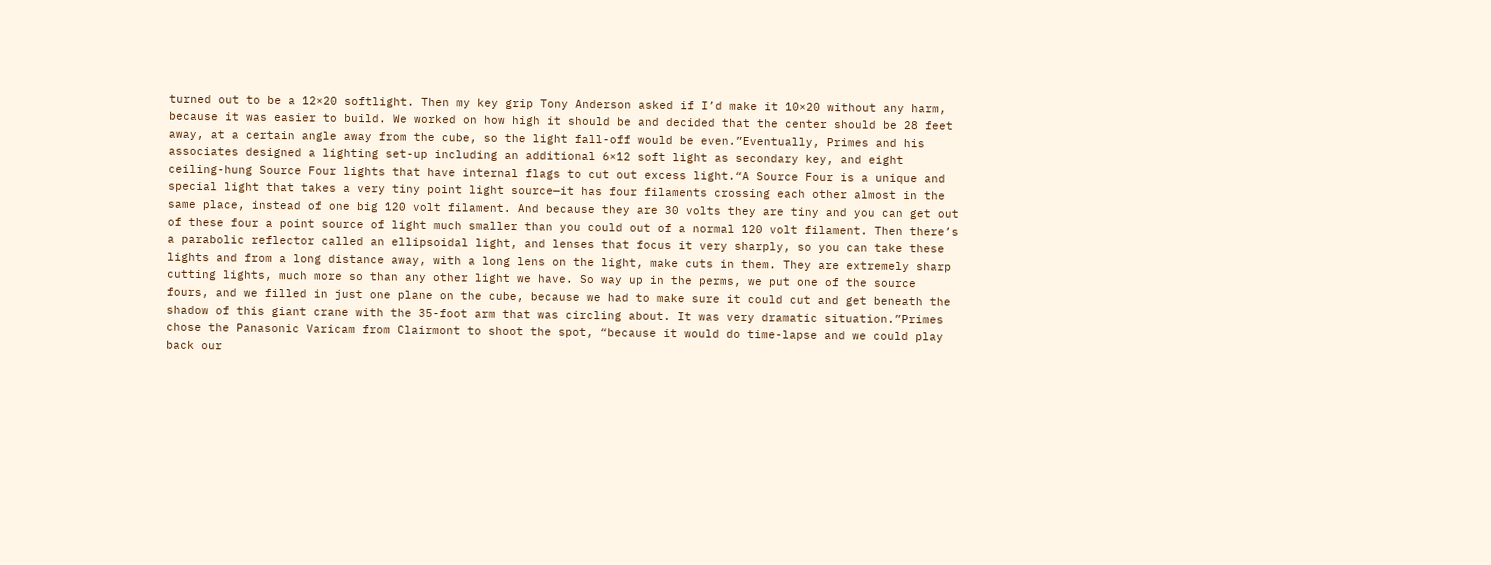turned out to be a 12×20 softlight. Then my key grip Tony Anderson asked if I’d make it 10×20 without any harm, because it was easier to build. We worked on how high it should be and decided that the center should be 28 feet away, at a certain angle away from the cube, so the light fall-off would be even.”Eventually, Primes and his associates designed a lighting set-up including an additional 6×12 soft light as secondary key, and eight ceiling-hung Source Four lights that have internal flags to cut out excess light.“A Source Four is a unique and special light that takes a very tiny point light source—it has four filaments crossing each other almost in the same place, instead of one big 120 volt filament. And because they are 30 volts they are tiny and you can get out of these four a point source of light much smaller than you could out of a normal 120 volt filament. Then there’s a parabolic reflector called an ellipsoidal light, and lenses that focus it very sharply, so you can take these lights and from a long distance away, with a long lens on the light, make cuts in them. They are extremely sharp cutting lights, much more so than any other light we have. So way up in the perms, we put one of the source fours, and we filled in just one plane on the cube, because we had to make sure it could cut and get beneath the shadow of this giant crane with the 35-foot arm that was circling about. It was very dramatic situation.”Primes chose the Panasonic Varicam from Clairmont to shoot the spot, “because it would do time-lapse and we could play back our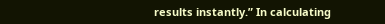results instantly.” In calculating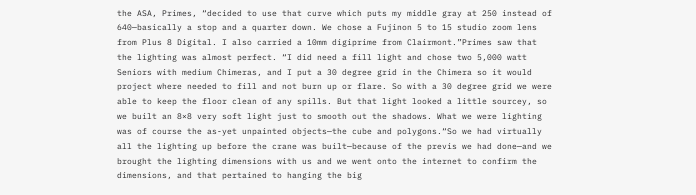the ASA, Primes, “decided to use that curve which puts my middle gray at 250 instead of 640—basically a stop and a quarter down. We chose a Fujinon 5 to 15 studio zoom lens from Plus 8 Digital. I also carried a 10mm digiprime from Clairmont.”Primes saw that the lighting was almost perfect. “I did need a fill light and chose two 5,000 watt Seniors with medium Chimeras, and I put a 30 degree grid in the Chimera so it would project where needed to fill and not burn up or flare. So with a 30 degree grid we were able to keep the floor clean of any spills. But that light looked a little sourcey, so we built an 8×8 very soft light just to smooth out the shadows. What we were lighting was of course the as-yet unpainted objects—the cube and polygons.“So we had virtually all the lighting up before the crane was built—because of the previs we had done—and we brought the lighting dimensions with us and we went onto the internet to confirm the dimensions, and that pertained to hanging the big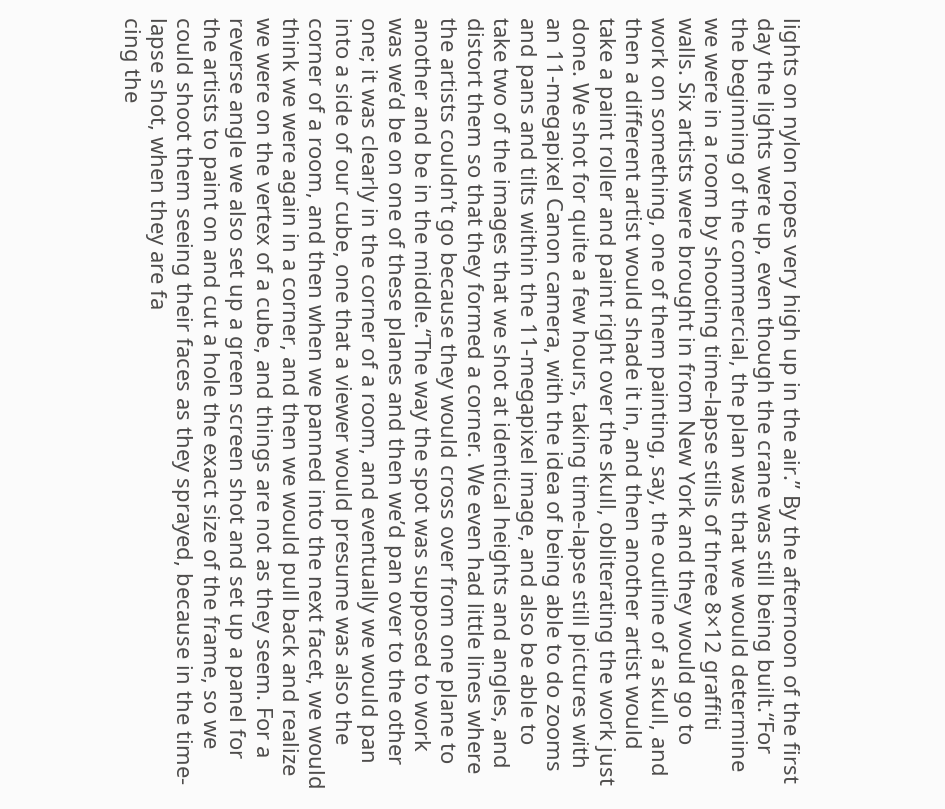lights on nylon ropes very high up in the air.” By the afternoon of the first day the lights were up, even though the crane was still being built.“For the beginning of the commercial, the plan was that we would determine we were in a room by shooting time-lapse stills of three 8×12 graffiti walls. Six artists were brought in from New York and they would go to work on something, one of them painting, say, the outline of a skull, and then a different artist would shade it in, and then another artist would take a paint roller and paint right over the skull, obliterating the work just done. We shot for quite a few hours, taking time-lapse still pictures with an 11-megapixel Canon camera, with the idea of being able to do zooms and pans and tilts within the 11-megapixel image, and also be able to take two of the images that we shot at identical heights and angles, and distort them so that they formed a corner. We even had little lines where the artists couldn’t go because they would cross over from one plane to another and be in the middle.“The way the spot was supposed to work was we’d be on one of these planes and then we’d pan over to the other one; it was clearly in the corner of a room, and eventually we would pan into a side of our cube, one that a viewer would presume was also the corner of a room, and then when we panned into the next facet, we would think we were again in a corner, and then we would pull back and realize we were on the vertex of a cube, and things are not as they seem. For a reverse angle we also set up a green screen shot and set up a panel for the artists to paint on and cut a hole the exact size of the frame, so we could shoot them seeing their faces as they sprayed, because in the time-lapse shot, when they are fa
cing the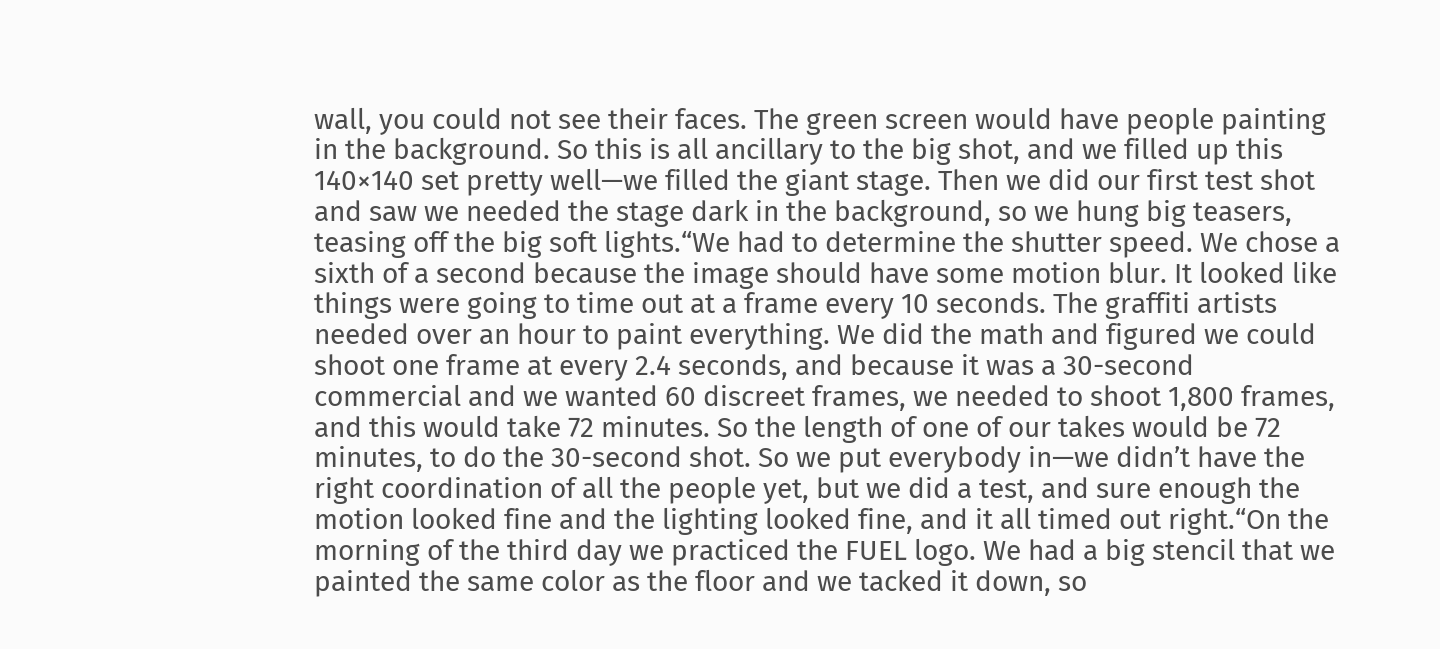wall, you could not see their faces. The green screen would have people painting in the background. So this is all ancillary to the big shot, and we filled up this 140×140 set pretty well—we filled the giant stage. Then we did our first test shot and saw we needed the stage dark in the background, so we hung big teasers, teasing off the big soft lights.“We had to determine the shutter speed. We chose a sixth of a second because the image should have some motion blur. It looked like things were going to time out at a frame every 10 seconds. The graffiti artists needed over an hour to paint everything. We did the math and figured we could shoot one frame at every 2.4 seconds, and because it was a 30-second commercial and we wanted 60 discreet frames, we needed to shoot 1,800 frames, and this would take 72 minutes. So the length of one of our takes would be 72 minutes, to do the 30-second shot. So we put everybody in—we didn’t have the right coordination of all the people yet, but we did a test, and sure enough the motion looked fine and the lighting looked fine, and it all timed out right.“On the morning of the third day we practiced the FUEL logo. We had a big stencil that we painted the same color as the floor and we tacked it down, so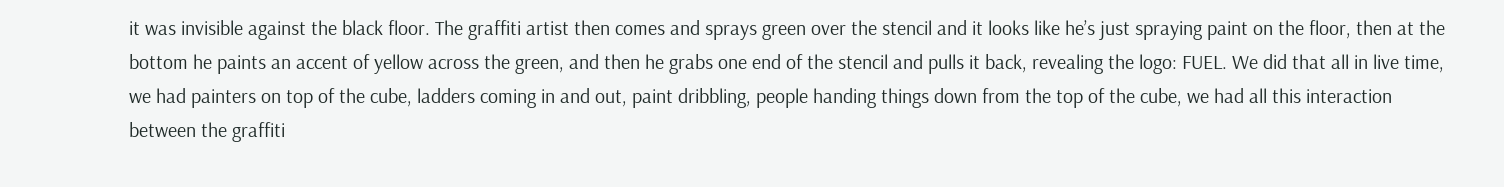it was invisible against the black floor. The graffiti artist then comes and sprays green over the stencil and it looks like he’s just spraying paint on the floor, then at the bottom he paints an accent of yellow across the green, and then he grabs one end of the stencil and pulls it back, revealing the logo: FUEL. We did that all in live time, we had painters on top of the cube, ladders coming in and out, paint dribbling, people handing things down from the top of the cube, we had all this interaction between the graffiti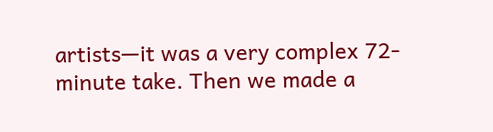artists—it was a very complex 72-minute take. Then we made a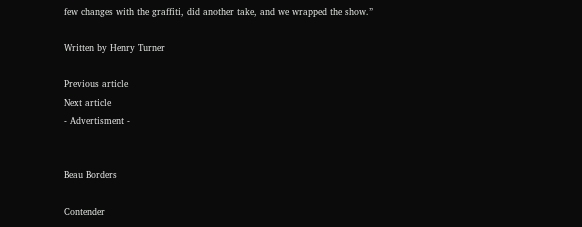few changes with the graffiti, did another take, and we wrapped the show.”

Written by Henry Turner

Previous article
Next article
- Advertisment -


Beau Borders

Contender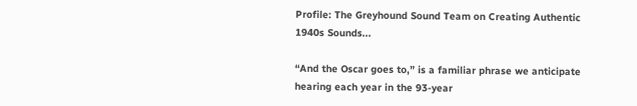Profile: The Greyhound Sound Team on Creating Authentic 1940s Sounds...

“And the Oscar goes to,” is a familiar phrase we anticipate hearing each year in the 93-year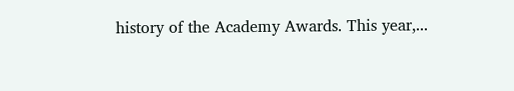history of the Academy Awards. This year,...